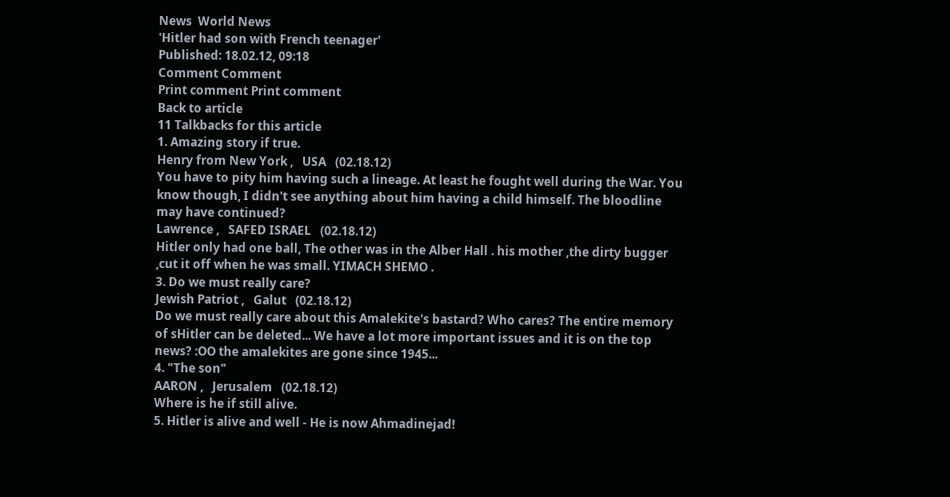News  World News
'Hitler had son with French teenager'
Published: 18.02.12, 09:18
Comment Comment
Print comment Print comment
Back to article
11 Talkbacks for this article
1. Amazing story if true.
Henry from New York ,   USA   (02.18.12)
You have to pity him having such a lineage. At least he fought well during the War. You know though, I didn't see anything about him having a child himself. The bloodline may have continued?
Lawrence ,   SAFED ISRAEL   (02.18.12)
Hitler only had one ball, The other was in the Alber Hall . his mother ,the dirty bugger ,cut it off when he was small. YIMACH SHEMO .
3. Do we must really care?
Jewish Patriot ,   Galut   (02.18.12)
Do we must really care about this Amalekite's bastard? Who cares? The entire memory of sHitler can be deleted... We have a lot more important issues and it is on the top news? :OO the amalekites are gone since 1945...
4. "The son"
AARON ,   Jerusalem   (02.18.12)
Where is he if still alive.
5. Hitler is alive and well - He is now Ahmadinejad!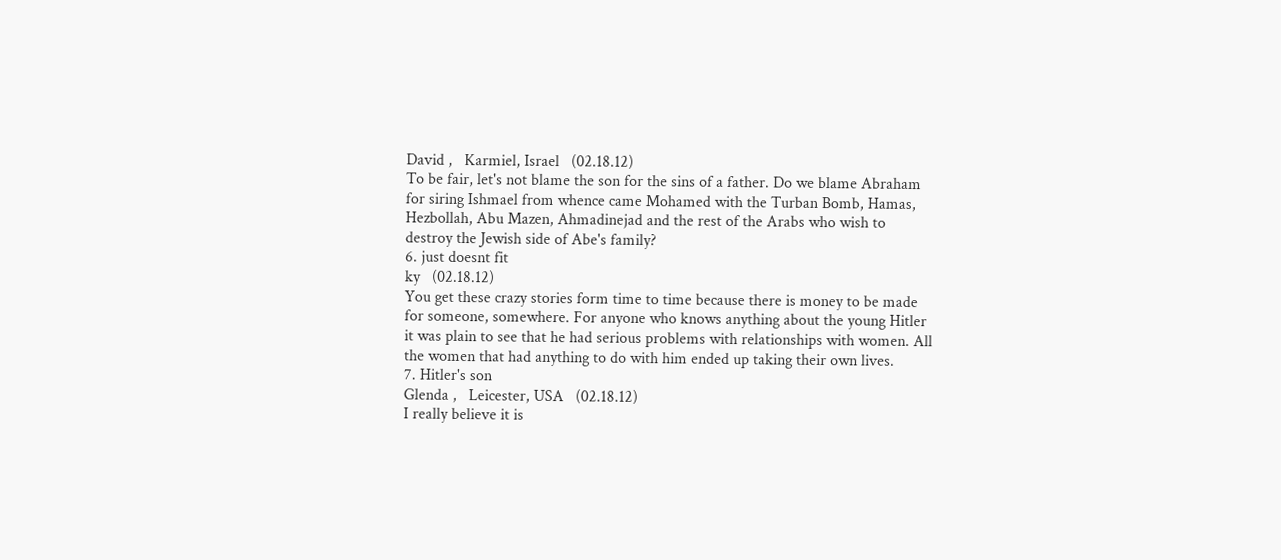David ,   Karmiel, Israel   (02.18.12)
To be fair, let's not blame the son for the sins of a father. Do we blame Abraham for siring Ishmael from whence came Mohamed with the Turban Bomb, Hamas, Hezbollah, Abu Mazen, Ahmadinejad and the rest of the Arabs who wish to destroy the Jewish side of Abe's family?
6. just doesnt fit
ky   (02.18.12)
You get these crazy stories form time to time because there is money to be made for someone, somewhere. For anyone who knows anything about the young Hitler it was plain to see that he had serious problems with relationships with women. All the women that had anything to do with him ended up taking their own lives.
7. Hitler's son
Glenda ,   Leicester, USA   (02.18.12)
I really believe it is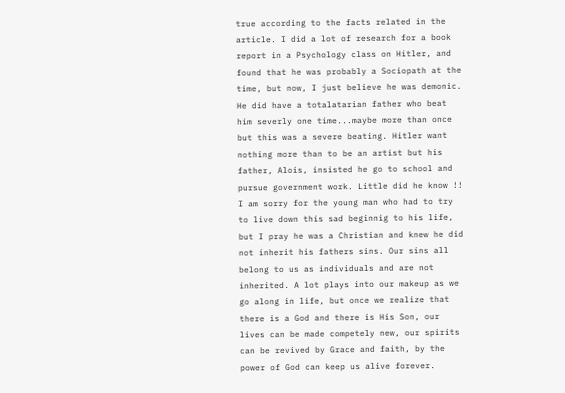true according to the facts related in the article. I did a lot of research for a book report in a Psychology class on Hitler, and found that he was probably a Sociopath at the time, but now, I just believe he was demonic. He did have a totalatarian father who beat him severly one time...maybe more than once but this was a severe beating. Hitler want nothing more than to be an artist but his father, Alois, insisted he go to school and pursue government work. Little did he know !! I am sorry for the young man who had to try to live down this sad beginnig to his life, but I pray he was a Christian and knew he did not inherit his fathers sins. Our sins all belong to us as individuals and are not inherited. A lot plays into our makeup as we go along in life, but once we realize that there is a God and there is His Son, our lives can be made competely new, our spirits can be revived by Grace and faith, by the power of God can keep us alive forever.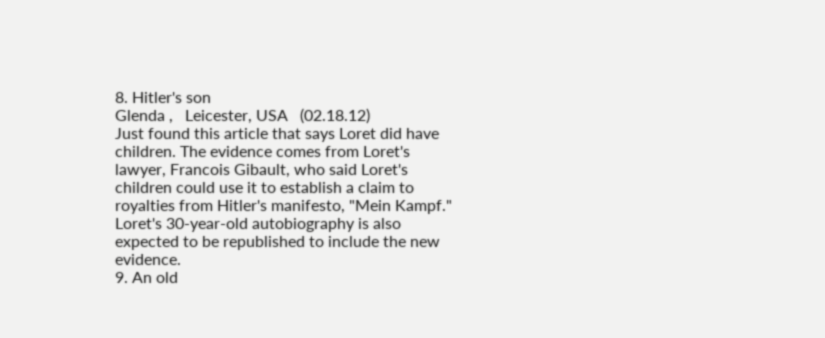8. Hitler's son
Glenda ,   Leicester, USA   (02.18.12)
Just found this article that says Loret did have children. The evidence comes from Loret's lawyer, Francois Gibault, who said Loret's children could use it to establish a claim to royalties from Hitler's manifesto, "Mein Kampf." Loret's 30-year-old autobiography is also expected to be republished to include the new evidence.
9. An old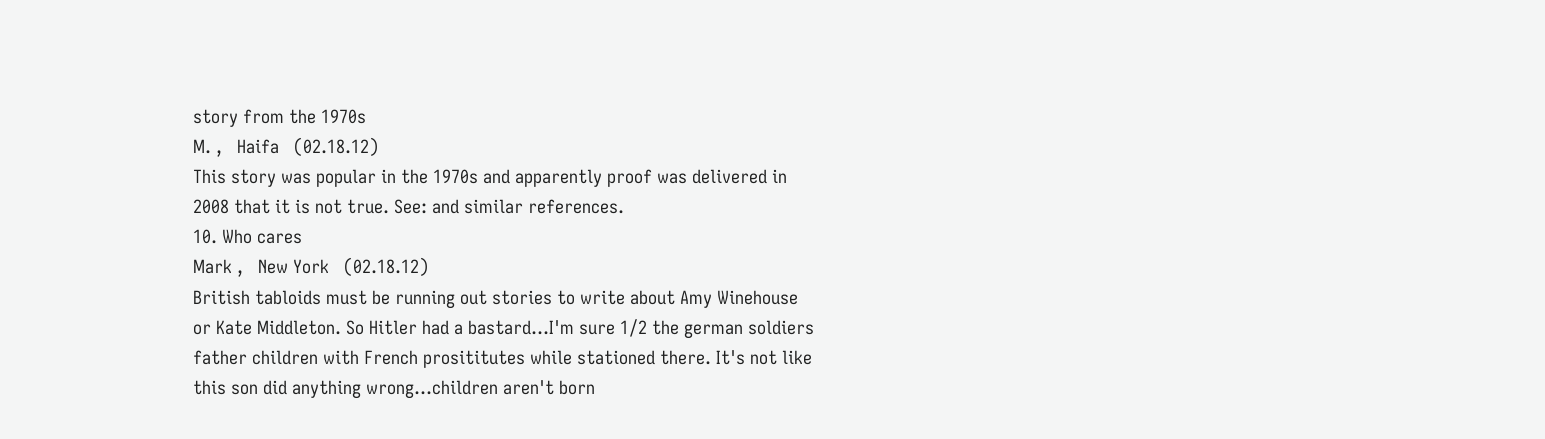story from the 1970s
M. ,   Haifa   (02.18.12)
This story was popular in the 1970s and apparently proof was delivered in 2008 that it is not true. See: and similar references.
10. Who cares
Mark ,   New York   (02.18.12)
British tabloids must be running out stories to write about Amy Winehouse or Kate Middleton. So Hitler had a bastard...I'm sure 1/2 the german soldiers father children with French prosititutes while stationed there. It's not like this son did anything wrong...children aren't born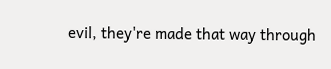evil, they're made that way through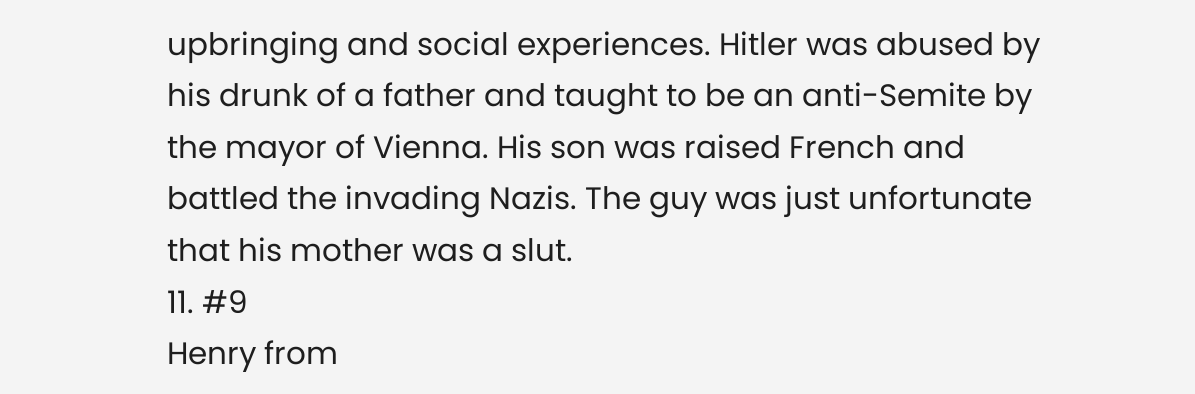upbringing and social experiences. Hitler was abused by his drunk of a father and taught to be an anti-Semite by the mayor of Vienna. His son was raised French and battled the invading Nazis. The guy was just unfortunate that his mother was a slut.
11. #9
Henry from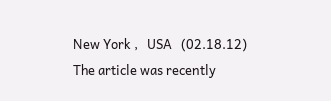New York ,   USA   (02.18.12)
The article was recently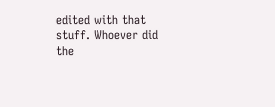edited with that stuff. Whoever did the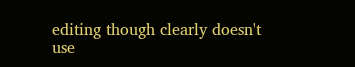editing though clearly doesn't use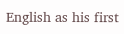English as his first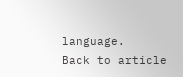language.
Back to article